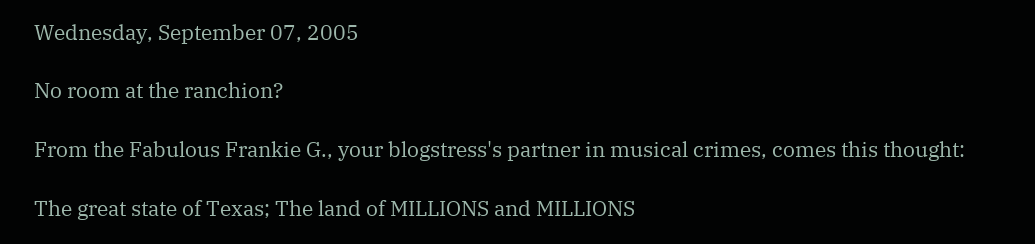Wednesday, September 07, 2005

No room at the ranchion?

From the Fabulous Frankie G., your blogstress's partner in musical crimes, comes this thought:

The great state of Texas; The land of MILLIONS and MILLIONS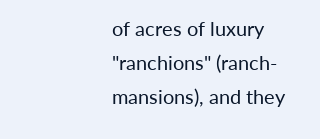of acres of luxury "ranchions" (ranch-mansions), and they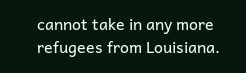cannot take in any more refugees from Louisiana.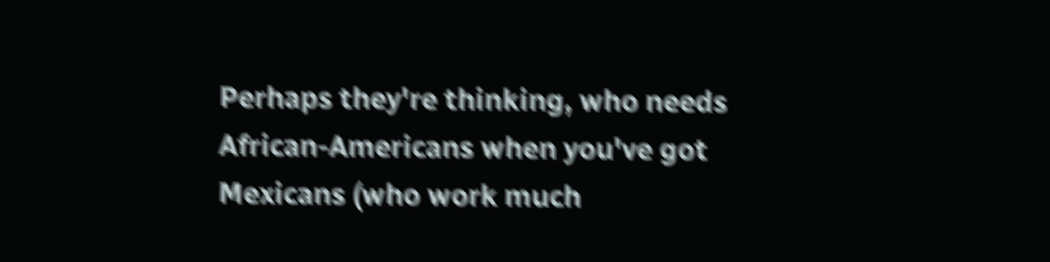Perhaps they're thinking, who needs African-Americans when you've got Mexicans (who work much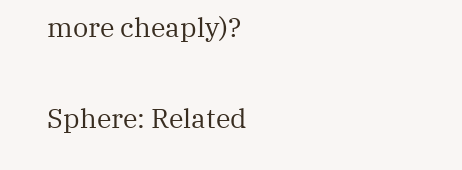more cheaply)?

Sphere: Related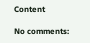Content

No comments: